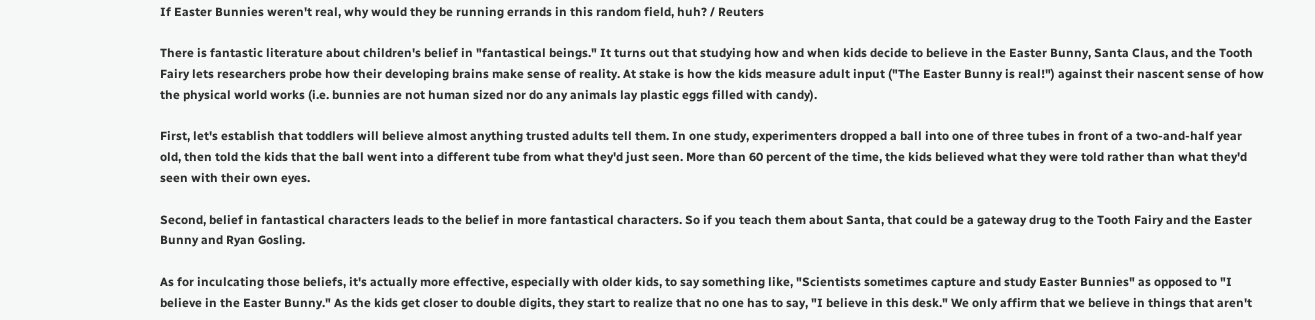If Easter Bunnies weren't real, why would they be running errands in this random field, huh? / Reuters

There is fantastic literature about children's belief in "fantastical beings." It turns out that studying how and when kids decide to believe in the Easter Bunny, Santa Claus, and the Tooth Fairy lets researchers probe how their developing brains make sense of reality. At stake is how the kids measure adult input ("The Easter Bunny is real!") against their nascent sense of how the physical world works (i.e. bunnies are not human sized nor do any animals lay plastic eggs filled with candy).

First, let's establish that toddlers will believe almost anything trusted adults tell them. In one study, experimenters dropped a ball into one of three tubes in front of a two-and-half year old, then told the kids that the ball went into a different tube from what they'd just seen. More than 60 percent of the time, the kids believed what they were told rather than what they'd seen with their own eyes.

Second, belief in fantastical characters leads to the belief in more fantastical characters. So if you teach them about Santa, that could be a gateway drug to the Tooth Fairy and the Easter Bunny and Ryan Gosling.

As for inculcating those beliefs, it's actually more effective, especially with older kids, to say something like, "Scientists sometimes capture and study Easter Bunnies" as opposed to "I believe in the Easter Bunny." As the kids get closer to double digits, they start to realize that no one has to say, "I believe in this desk." We only affirm that we believe in things that aren't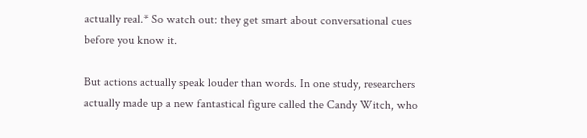actually real.* So watch out: they get smart about conversational cues before you know it.

But actions actually speak louder than words. In one study, researchers actually made up a new fantastical figure called the Candy Witch, who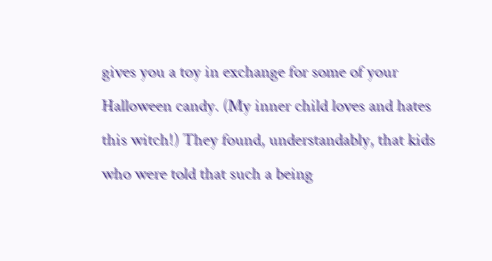gives you a toy in exchange for some of your Halloween candy. (My inner child loves and hates this witch!) They found, understandably, that kids who were told that such a being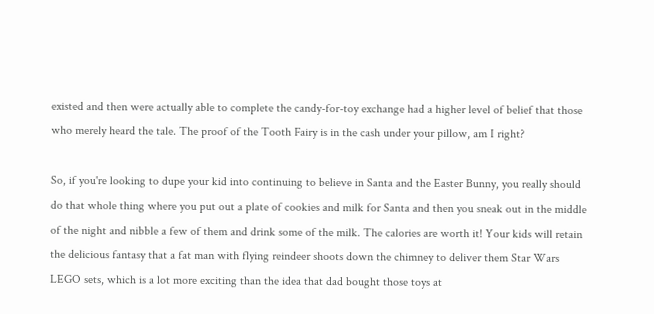existed and then were actually able to complete the candy-for-toy exchange had a higher level of belief that those who merely heard the tale. The proof of the Tooth Fairy is in the cash under your pillow, am I right?

So, if you're looking to dupe your kid into continuing to believe in Santa and the Easter Bunny, you really should do that whole thing where you put out a plate of cookies and milk for Santa and then you sneak out in the middle of the night and nibble a few of them and drink some of the milk. The calories are worth it! Your kids will retain the delicious fantasy that a fat man with flying reindeer shoots down the chimney to deliver them Star Wars LEGO sets, which is a lot more exciting than the idea that dad bought those toys at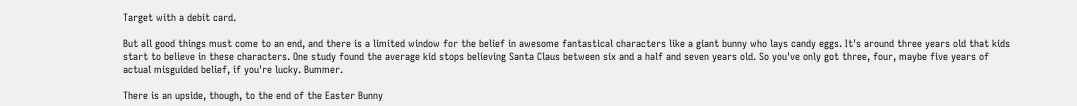Target with a debit card.

But all good things must come to an end, and there is a limited window for the belief in awesome fantastical characters like a giant bunny who lays candy eggs. It's around three years old that kids start to believe in these characters. One study found the average kid stops believing Santa Claus between six and a half and seven years old. So you've only got three, four, maybe five years of actual misguided belief, if you're lucky. Bummer.

There is an upside, though, to the end of the Easter Bunny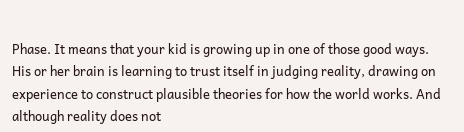Phase. It means that your kid is growing up in one of those good ways. His or her brain is learning to trust itself in judging reality, drawing on experience to construct plausible theories for how the world works. And although reality does not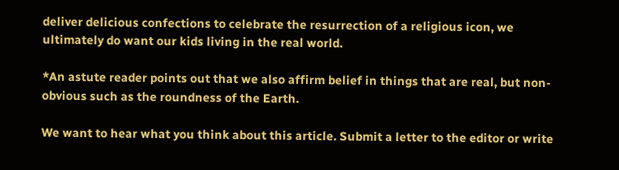deliver delicious confections to celebrate the resurrection of a religious icon, we ultimately do want our kids living in the real world.

*An astute reader points out that we also affirm belief in things that are real, but non-obvious such as the roundness of the Earth.

We want to hear what you think about this article. Submit a letter to the editor or write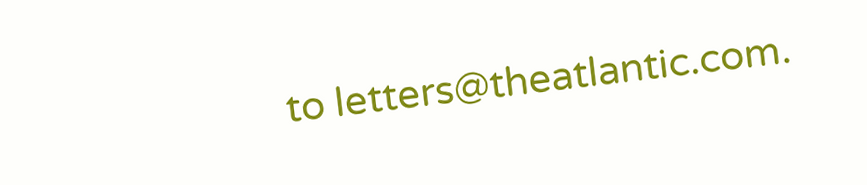to letters@theatlantic.com.